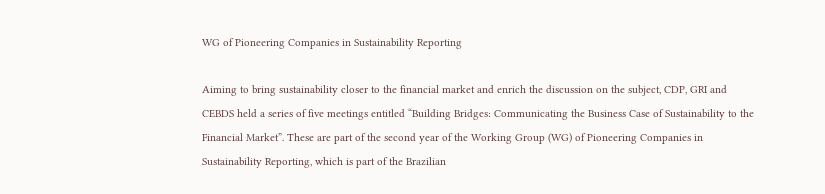WG of Pioneering Companies in Sustainability Reporting

Aiming to bring sustainability closer to the financial market and enrich the discussion on the subject, CDP, GRI and CEBDS held a series of five meetings entitled “Building Bridges: Communicating the Business Case of Sustainability to the Financial Market”. These are part of the second year of the Working Group (WG) of Pioneering Companies in Sustainability Reporting, which is part of the Brazilian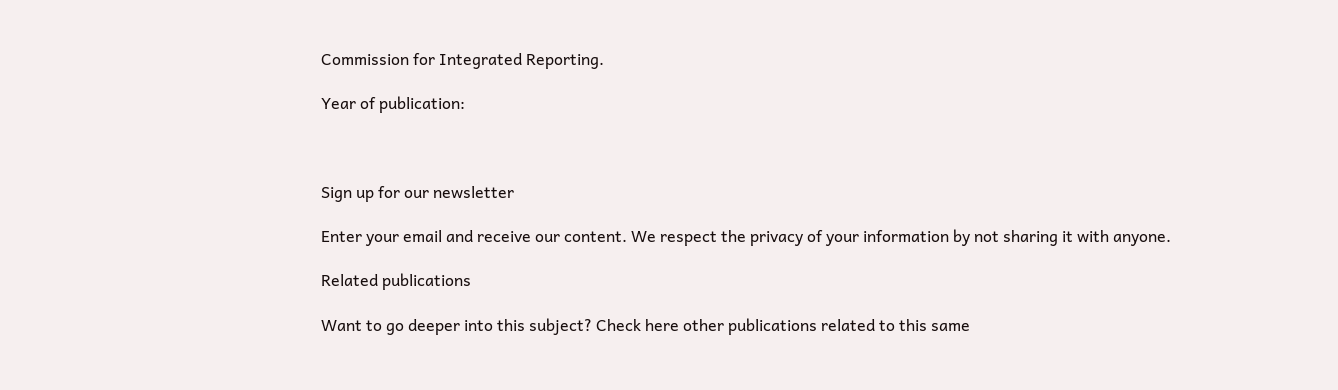Commission for Integrated Reporting.

Year of publication:



Sign up for our newsletter

Enter your email and receive our content. We respect the privacy of your information by not sharing it with anyone.

Related publications

Want to go deeper into this subject? Check here other publications related to this same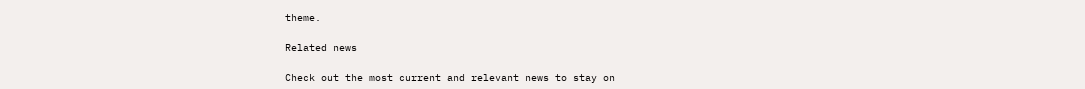theme.

Related news

Check out the most current and relevant news to stay on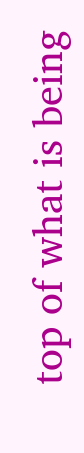top of what is being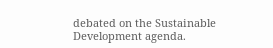debated on the Sustainable Development agenda.